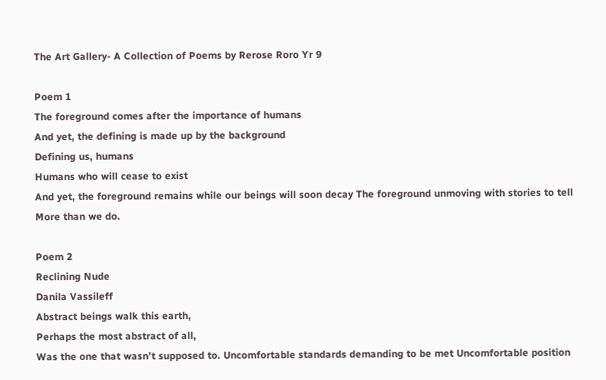The Art Gallery- A Collection of Poems by Rerose Roro Yr 9

Poem 1
The foreground comes after the importance of humans
And yet, the defining is made up by the background
Defining us, humans
Humans who will cease to exist
And yet, the foreground remains while our beings will soon decay The foreground unmoving with stories to tell
More than we do.

Poem 2
Reclining Nude
Danila Vassileff
Abstract beings walk this earth,
Perhaps the most abstract of all,
Was the one that wasn’t supposed to. Uncomfortable standards demanding to be met Uncomfortable position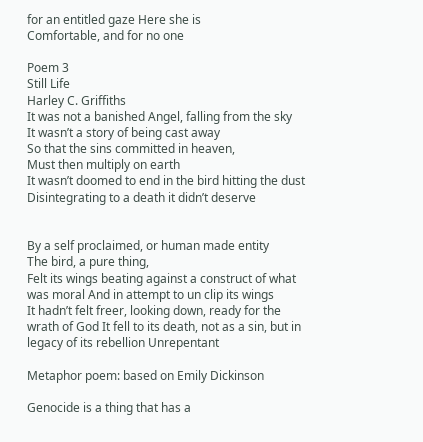for an entitled gaze Here she is
Comfortable, and for no one

Poem 3
Still Life
Harley C. Griffiths
It was not a banished Angel, falling from the sky
It wasn’t a story of being cast away
So that the sins committed in heaven,
Must then multiply on earth
It wasn’t doomed to end in the bird hitting the dust Disintegrating to a death it didn’t deserve


By a self proclaimed, or human made entity
The bird, a pure thing,
Felt its wings beating against a construct of what was moral And in attempt to un clip its wings
It hadn’t felt freer, looking down, ready for the wrath of God It fell to its death, not as a sin, but in legacy of its rebellion Unrepentant

Metaphor poem: based on Emily Dickinson

Genocide is a thing that has a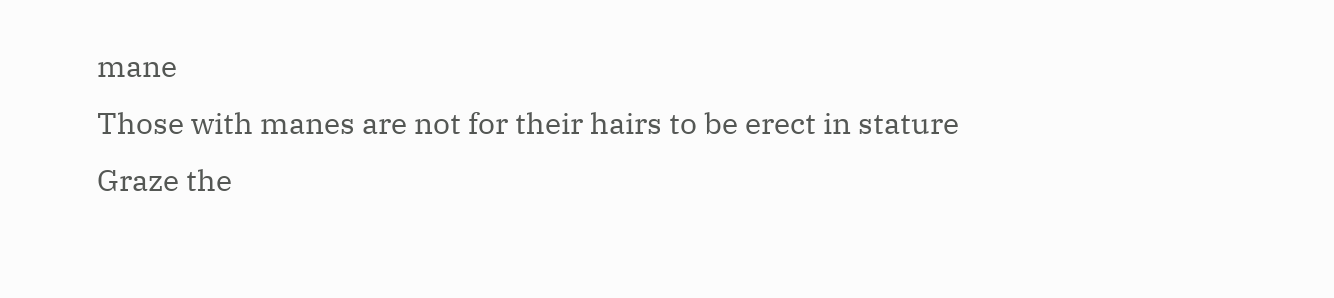mane
Those with manes are not for their hairs to be erect in stature
Graze the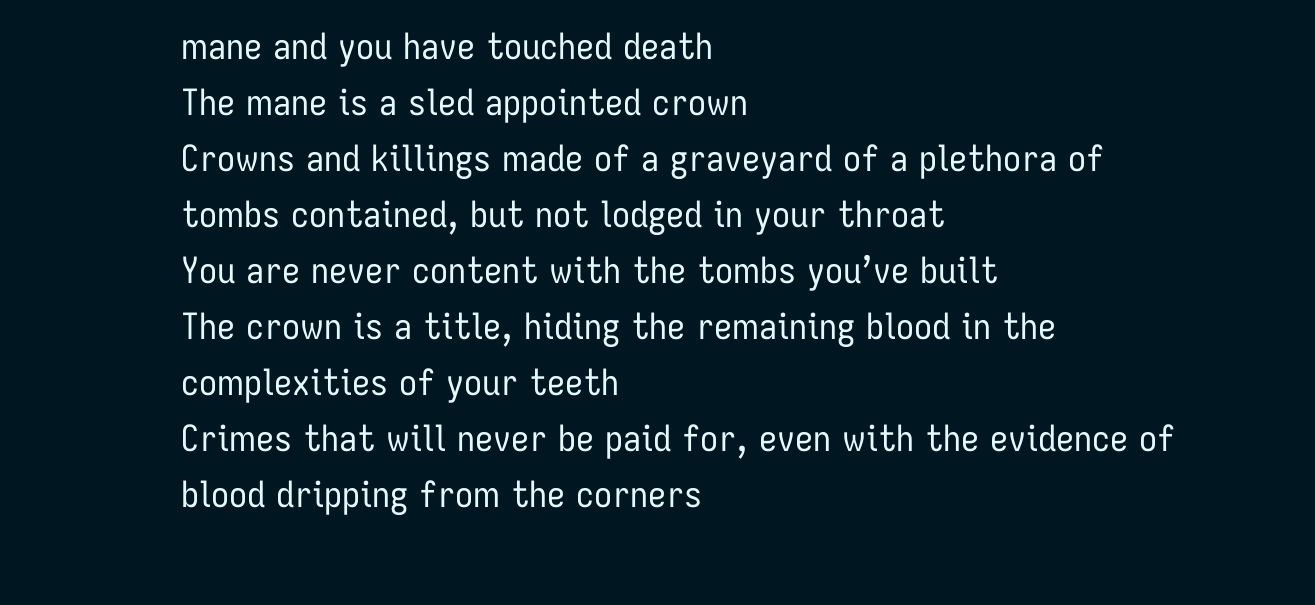mane and you have touched death
The mane is a sled appointed crown
Crowns and killings made of a graveyard of a plethora of tombs contained, but not lodged in your throat
You are never content with the tombs you’ve built
The crown is a title, hiding the remaining blood in the complexities of your teeth
Crimes that will never be paid for, even with the evidence of blood dripping from the corners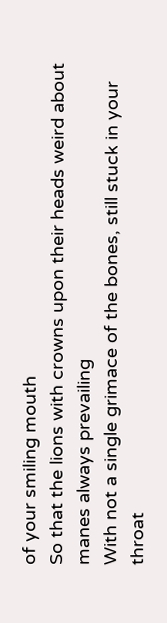of your smiling mouth
So that the lions with crowns upon their heads weird about manes always prevailing
With not a single grimace of the bones, still stuck in your throat